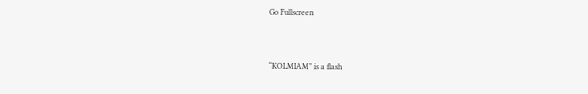Go Fullscreen


“KOLMIAM” is a flash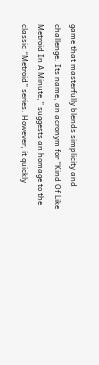game that masterfully blends simplicity and challenge. Its name, an acronym for “Kind Of Like Metroid In A Minute,” suggests an homage to the classic “Metroid” series. However, it quickly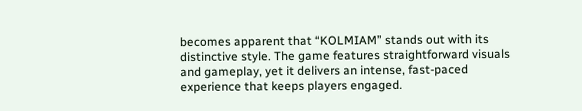becomes apparent that “KOLMIAM” stands out with its distinctive style. The game features straightforward visuals and gameplay, yet it delivers an intense, fast-paced experience that keeps players engaged.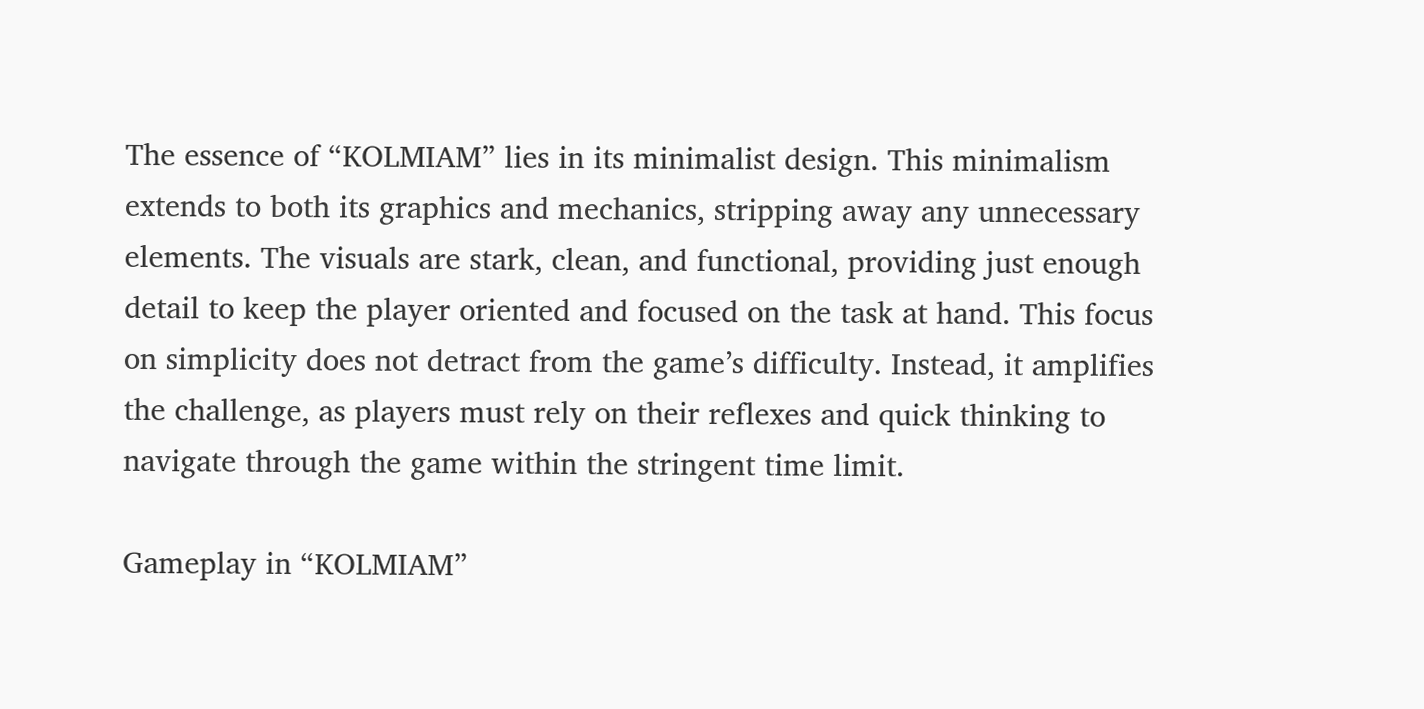The essence of “KOLMIAM” lies in its minimalist design. This minimalism extends to both its graphics and mechanics, stripping away any unnecessary elements. The visuals are stark, clean, and functional, providing just enough detail to keep the player oriented and focused on the task at hand. This focus on simplicity does not detract from the game’s difficulty. Instead, it amplifies the challenge, as players must rely on their reflexes and quick thinking to navigate through the game within the stringent time limit.

Gameplay in “KOLMIAM”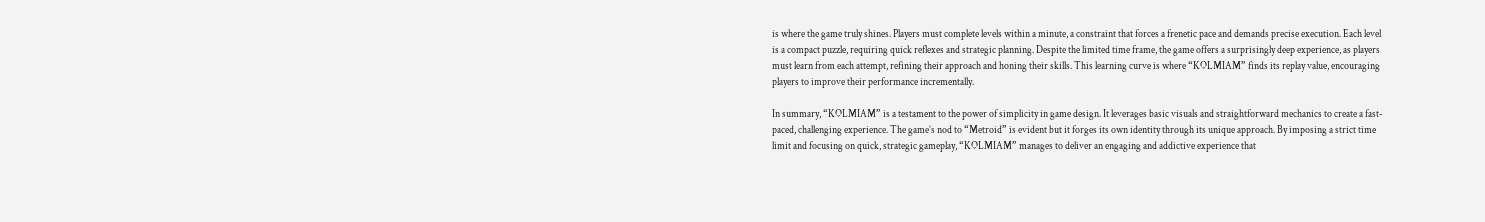is where the game truly shines. Players must complete levels within a minute, a constraint that forces a frenetic pace and demands precise execution. Each level is a compact puzzle, requiring quick reflexes and strategic planning. Despite the limited time frame, the game offers a surprisingly deep experience, as players must learn from each attempt, refining their approach and honing their skills. This learning curve is where “KOLMIAM” finds its replay value, encouraging players to improve their performance incrementally.

In summary, “KOLMIAM” is a testament to the power of simplicity in game design. It leverages basic visuals and straightforward mechanics to create a fast-paced, challenging experience. The game’s nod to “Metroid” is evident but it forges its own identity through its unique approach. By imposing a strict time limit and focusing on quick, strategic gameplay, “KOLMIAM” manages to deliver an engaging and addictive experience that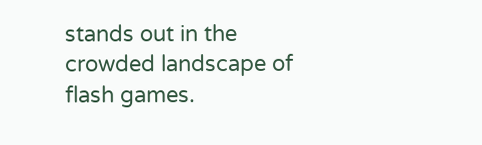stands out in the crowded landscape of flash games.